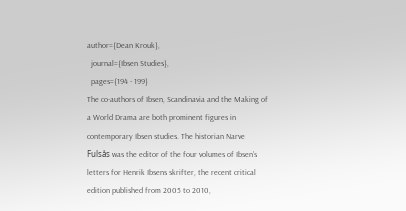author={Dean Krouk},
  journal={Ibsen Studies},
  pages={194 - 199}
The co-authors of Ibsen, Scandinavia and the Making of a World Drama are both prominent figures in contemporary Ibsen studies. The historian Narve Fulsås was the editor of the four volumes of Ibsen’s letters for Henrik Ibsens skrifter, the recent critical edition published from 2005 to 2010,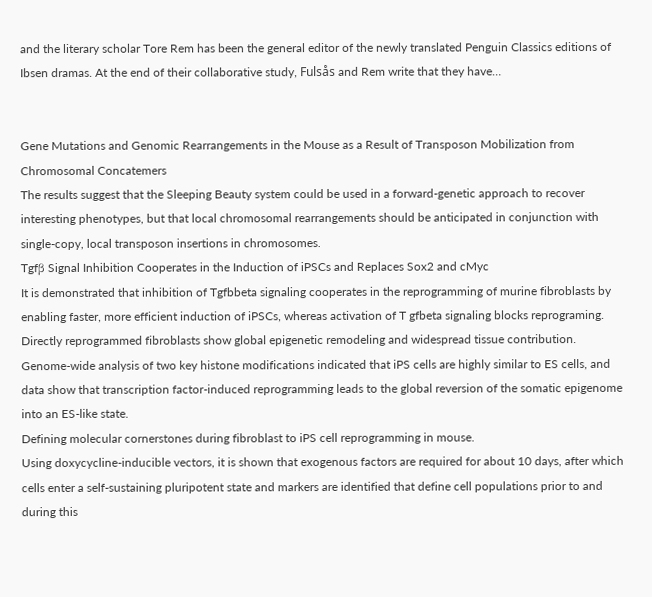and the literary scholar Tore Rem has been the general editor of the newly translated Penguin Classics editions of Ibsen dramas. At the end of their collaborative study, Fulsås and Rem write that they have…


Gene Mutations and Genomic Rearrangements in the Mouse as a Result of Transposon Mobilization from Chromosomal Concatemers
The results suggest that the Sleeping Beauty system could be used in a forward-genetic approach to recover interesting phenotypes, but that local chromosomal rearrangements should be anticipated in conjunction with single-copy, local transposon insertions in chromosomes.
Tgfβ Signal Inhibition Cooperates in the Induction of iPSCs and Replaces Sox2 and cMyc
It is demonstrated that inhibition of Tgfbbeta signaling cooperates in the reprogramming of murine fibroblasts by enabling faster, more efficient induction of iPSCs, whereas activation of T gfbeta signaling blocks reprograming.
Directly reprogrammed fibroblasts show global epigenetic remodeling and widespread tissue contribution.
Genome-wide analysis of two key histone modifications indicated that iPS cells are highly similar to ES cells, and data show that transcription factor-induced reprogramming leads to the global reversion of the somatic epigenome into an ES-like state.
Defining molecular cornerstones during fibroblast to iPS cell reprogramming in mouse.
Using doxycycline-inducible vectors, it is shown that exogenous factors are required for about 10 days, after which cells enter a self-sustaining pluripotent state and markers are identified that define cell populations prior to and during this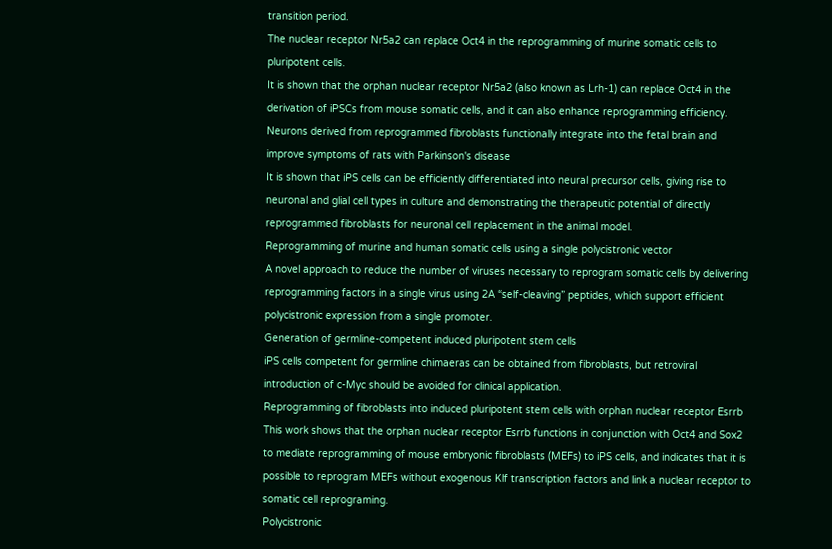transition period.
The nuclear receptor Nr5a2 can replace Oct4 in the reprogramming of murine somatic cells to pluripotent cells.
It is shown that the orphan nuclear receptor Nr5a2 (also known as Lrh-1) can replace Oct4 in the derivation of iPSCs from mouse somatic cells, and it can also enhance reprogramming efficiency.
Neurons derived from reprogrammed fibroblasts functionally integrate into the fetal brain and improve symptoms of rats with Parkinson's disease
It is shown that iPS cells can be efficiently differentiated into neural precursor cells, giving rise to neuronal and glial cell types in culture and demonstrating the therapeutic potential of directly reprogrammed fibroblasts for neuronal cell replacement in the animal model.
Reprogramming of murine and human somatic cells using a single polycistronic vector
A novel approach to reduce the number of viruses necessary to reprogram somatic cells by delivering reprogramming factors in a single virus using 2A “self-cleaving” peptides, which support efficient polycistronic expression from a single promoter.
Generation of germline-competent induced pluripotent stem cells
iPS cells competent for germline chimaeras can be obtained from fibroblasts, but retroviral introduction of c-Myc should be avoided for clinical application.
Reprogramming of fibroblasts into induced pluripotent stem cells with orphan nuclear receptor Esrrb
This work shows that the orphan nuclear receptor Esrrb functions in conjunction with Oct4 and Sox2 to mediate reprogramming of mouse embryonic fibroblasts (MEFs) to iPS cells, and indicates that it is possible to reprogram MEFs without exogenous Klf transcription factors and link a nuclear receptor to somatic cell reprograming.
Polycistronic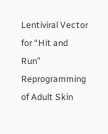Lentiviral Vector for “Hit and Run” Reprogramming of Adult Skin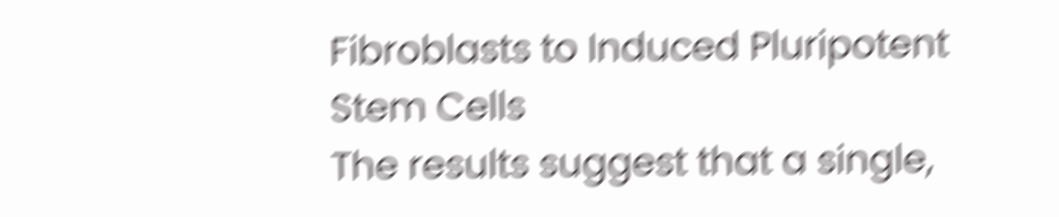Fibroblasts to Induced Pluripotent Stem Cells
The results suggest that a single,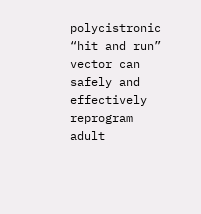polycistronic “hit and run” vector can safely and effectively reprogram adult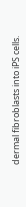dermal fibroblasts into iPS cells.